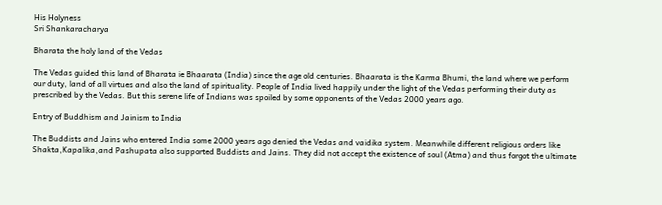His Holyness
Sri Shankaracharya

Bharata the holy land of the Vedas

The Vedas guided this land of Bharata ie Bhaarata (India) since the age old centuries. Bhaarata is the Karma Bhumi, the land where we perform our duty, land of all virtues and also the land of spirituality. People of India lived happily under the light of the Vedas performing their duty as prescribed by the Vedas. But this serene life of Indians was spoiled by some opponents of the Vedas 2000 years ago.

Entry of Buddhism and Jainism to India

The Buddists and Jains who entered India some 2000 years ago denied the Vedas and vaidika system. Meanwhile different religious orders like Shakta,Kapalika,and Pashupata also supported Buddists and Jains. They did not accept the existence of soul (Atma) and thus forgot the ultimate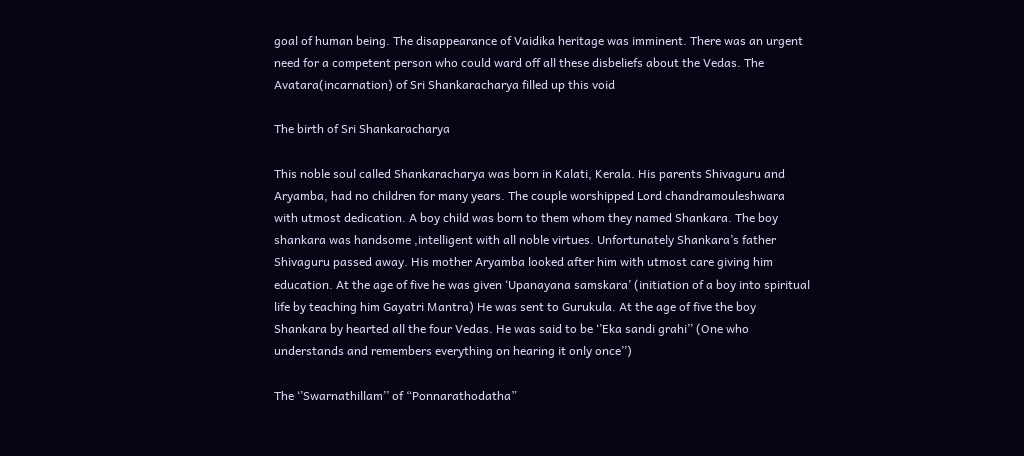goal of human being. The disappearance of Vaidika heritage was imminent. There was an urgent need for a competent person who could ward off all these disbeliefs about the Vedas. The Avatara(incarnation) of Sri Shankaracharya filled up this void

The birth of Sri Shankaracharya

This noble soul called Shankaracharya was born in Kalati, Kerala. His parents Shivaguru and Aryamba, had no children for many years. The couple worshipped Lord chandramouleshwara with utmost dedication. A boy child was born to them whom they named Shankara. The boy shankara was handsome ,intelligent with all noble virtues. Unfortunately Shankara’s father Shivaguru passed away. His mother Aryamba looked after him with utmost care giving him education. At the age of five he was given ‘Upanayana samskara’ (initiation of a boy into spiritual life by teaching him Gayatri Mantra) He was sent to Gurukula. At the age of five the boy Shankara by hearted all the four Vedas. He was said to be ‘’Eka sandi grahi’’ (One who understands and remembers everything on hearing it only once’’)

The ‘’Swarnathillam’’ of “Ponnarathodatha”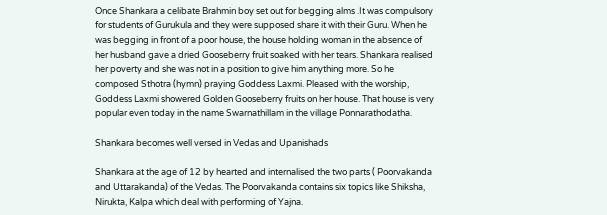Once Shankara a celibate Brahmin boy set out for begging alms .It was compulsory for students of Gurukula and they were supposed share it with their Guru. When he was begging in front of a poor house, the house holding woman in the absence of her husband gave a dried Gooseberry fruit soaked with her tears. Shankara realised her poverty and she was not in a position to give him anything more. So he composed Sthotra (hymn) praying Goddess Laxmi. Pleased with the worship, Goddess Laxmi showered Golden Gooseberry fruits on her house. That house is very popular even today in the name Swarnathillam in the village Ponnarathodatha.

Shankara becomes well versed in Vedas and Upanishads

Shankara at the age of 12 by hearted and internalised the two parts ( Poorvakanda and Uttarakanda) of the Vedas. The Poorvakanda contains six topics like Shiksha, Nirukta, Kalpa which deal with performing of Yajna.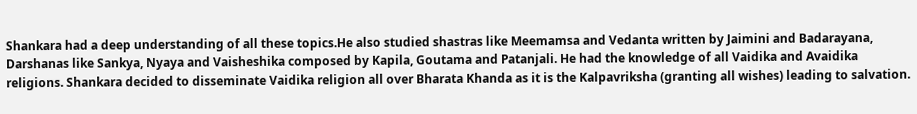Shankara had a deep understanding of all these topics.He also studied shastras like Meemamsa and Vedanta written by Jaimini and Badarayana, Darshanas like Sankya, Nyaya and Vaisheshika composed by Kapila, Goutama and Patanjali. He had the knowledge of all Vaidika and Avaidika religions. Shankara decided to disseminate Vaidika religion all over Bharata Khanda as it is the Kalpavriksha (granting all wishes) leading to salvation.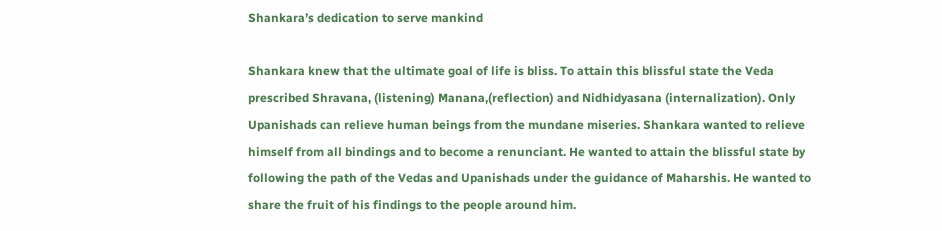Shankara’s dedication to serve mankind

Shankara knew that the ultimate goal of life is bliss. To attain this blissful state the Veda prescribed Shravana, (listening) Manana,(reflection) and Nidhidyasana (internalization). Only Upanishads can relieve human beings from the mundane miseries. Shankara wanted to relieve himself from all bindings and to become a renunciant. He wanted to attain the blissful state by following the path of the Vedas and Upanishads under the guidance of Maharshis. He wanted to share the fruit of his findings to the people around him.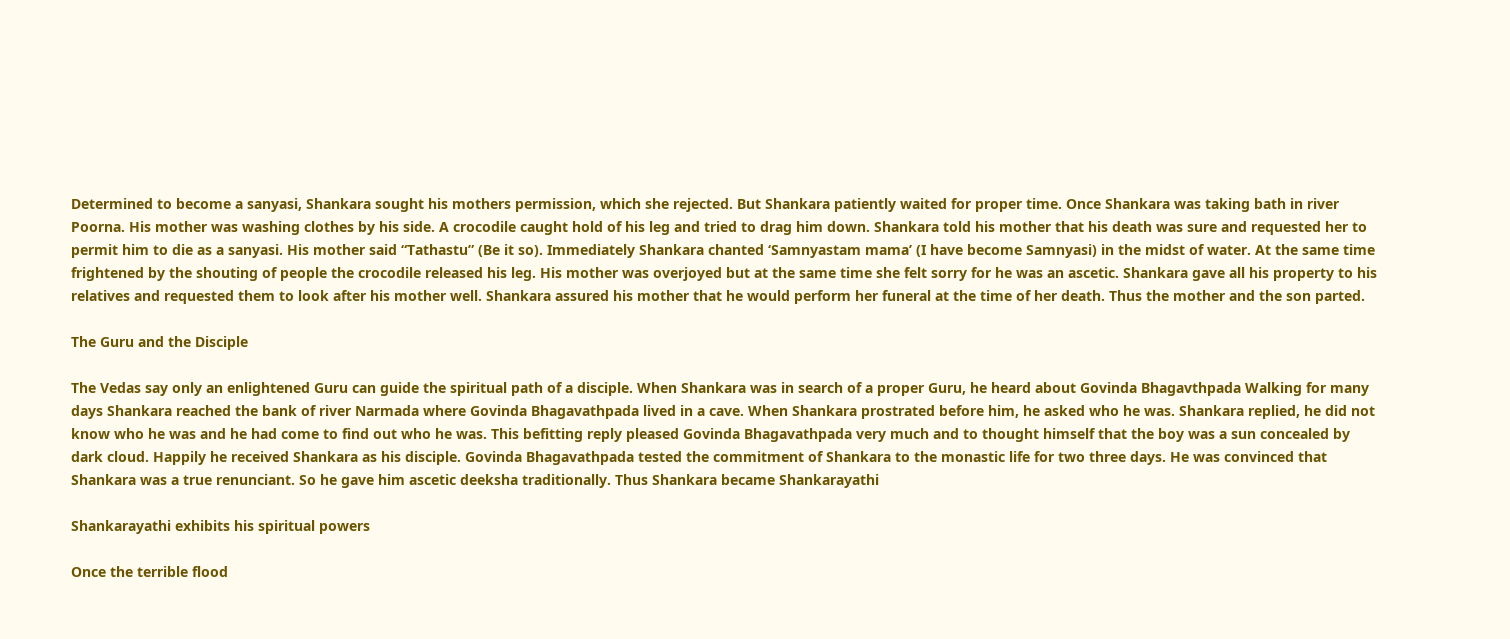Determined to become a sanyasi, Shankara sought his mothers permission, which she rejected. But Shankara patiently waited for proper time. Once Shankara was taking bath in river Poorna. His mother was washing clothes by his side. A crocodile caught hold of his leg and tried to drag him down. Shankara told his mother that his death was sure and requested her to permit him to die as a sanyasi. His mother said “Tathastu” (Be it so). Immediately Shankara chanted ‘Samnyastam mama’ (I have become Samnyasi) in the midst of water. At the same time frightened by the shouting of people the crocodile released his leg. His mother was overjoyed but at the same time she felt sorry for he was an ascetic. Shankara gave all his property to his relatives and requested them to look after his mother well. Shankara assured his mother that he would perform her funeral at the time of her death. Thus the mother and the son parted.

The Guru and the Disciple

The Vedas say only an enlightened Guru can guide the spiritual path of a disciple. When Shankara was in search of a proper Guru, he heard about Govinda Bhagavthpada Walking for many days Shankara reached the bank of river Narmada where Govinda Bhagavathpada lived in a cave. When Shankara prostrated before him, he asked who he was. Shankara replied, he did not know who he was and he had come to find out who he was. This befitting reply pleased Govinda Bhagavathpada very much and to thought himself that the boy was a sun concealed by dark cloud. Happily he received Shankara as his disciple. Govinda Bhagavathpada tested the commitment of Shankara to the monastic life for two three days. He was convinced that Shankara was a true renunciant. So he gave him ascetic deeksha traditionally. Thus Shankara became Shankarayathi

Shankarayathi exhibits his spiritual powers

Once the terrible flood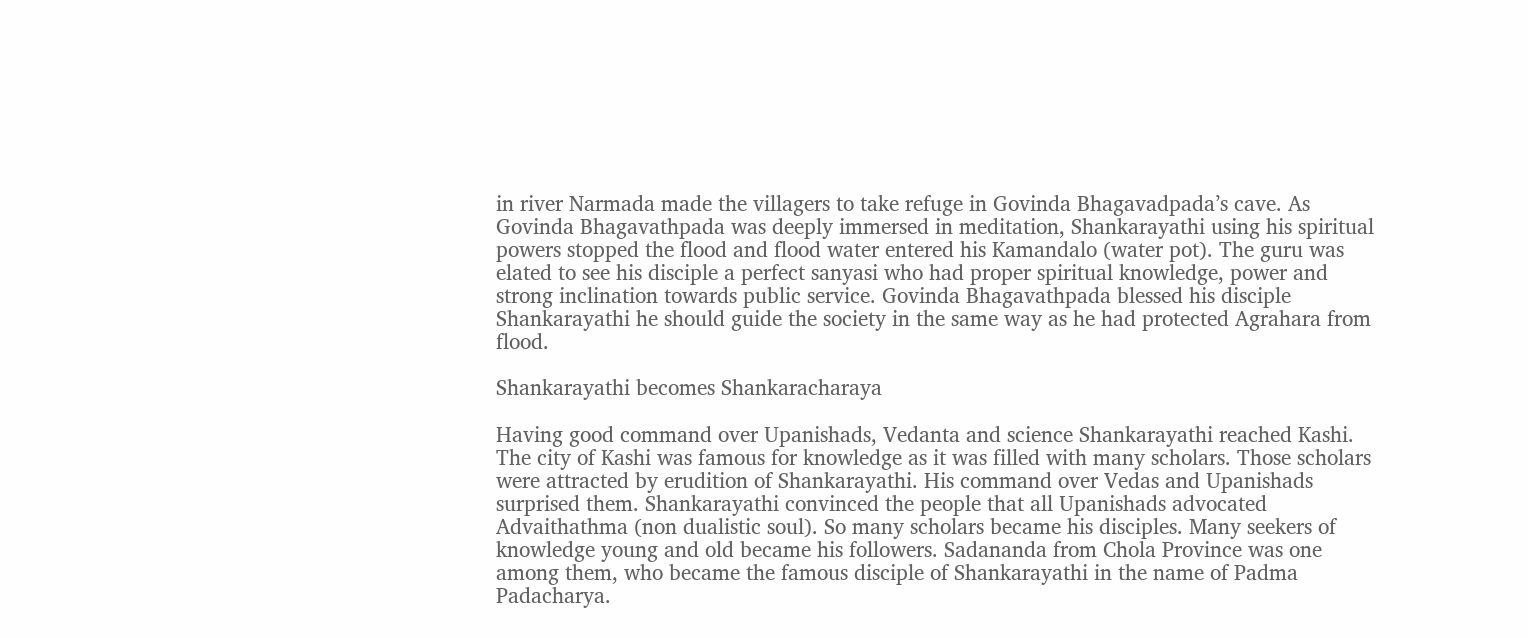in river Narmada made the villagers to take refuge in Govinda Bhagavadpada’s cave. As Govinda Bhagavathpada was deeply immersed in meditation, Shankarayathi using his spiritual powers stopped the flood and flood water entered his Kamandalo (water pot). The guru was elated to see his disciple a perfect sanyasi who had proper spiritual knowledge, power and strong inclination towards public service. Govinda Bhagavathpada blessed his disciple Shankarayathi he should guide the society in the same way as he had protected Agrahara from flood.

Shankarayathi becomes Shankaracharaya

Having good command over Upanishads, Vedanta and science Shankarayathi reached Kashi. The city of Kashi was famous for knowledge as it was filled with many scholars. Those scholars were attracted by erudition of Shankarayathi. His command over Vedas and Upanishads surprised them. Shankarayathi convinced the people that all Upanishads advocated Advaithathma (non dualistic soul). So many scholars became his disciples. Many seekers of knowledge young and old became his followers. Sadananda from Chola Province was one among them, who became the famous disciple of Shankarayathi in the name of Padma Padacharya.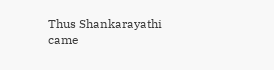Thus Shankarayathi came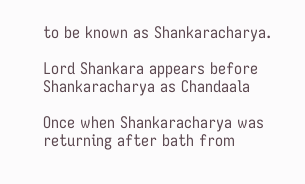to be known as Shankaracharya.

Lord Shankara appears before Shankaracharya as Chandaala

Once when Shankaracharya was returning after bath from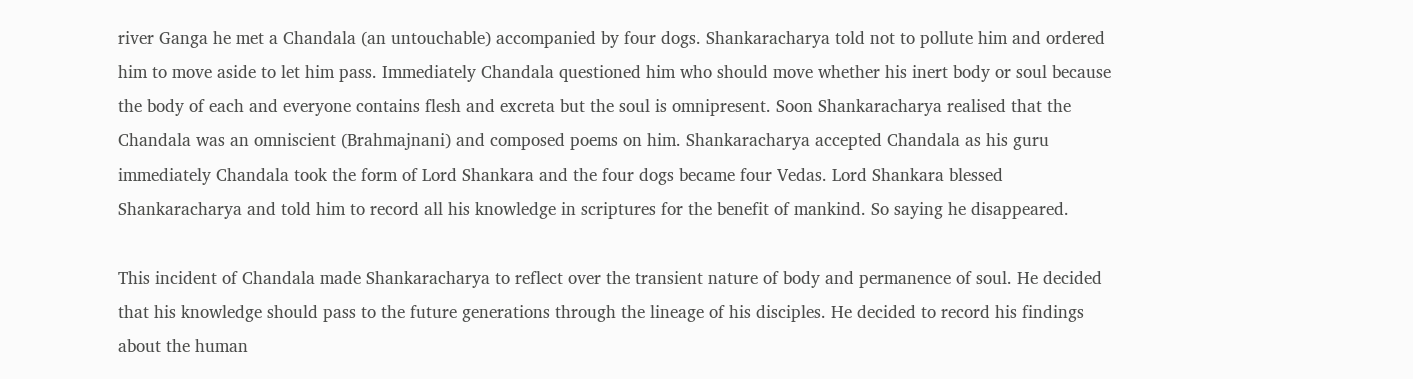river Ganga he met a Chandala (an untouchable) accompanied by four dogs. Shankaracharya told not to pollute him and ordered him to move aside to let him pass. Immediately Chandala questioned him who should move whether his inert body or soul because the body of each and everyone contains flesh and excreta but the soul is omnipresent. Soon Shankaracharya realised that the Chandala was an omniscient (Brahmajnani) and composed poems on him. Shankaracharya accepted Chandala as his guru immediately Chandala took the form of Lord Shankara and the four dogs became four Vedas. Lord Shankara blessed Shankaracharya and told him to record all his knowledge in scriptures for the benefit of mankind. So saying he disappeared.

This incident of Chandala made Shankaracharya to reflect over the transient nature of body and permanence of soul. He decided that his knowledge should pass to the future generations through the lineage of his disciples. He decided to record his findings about the human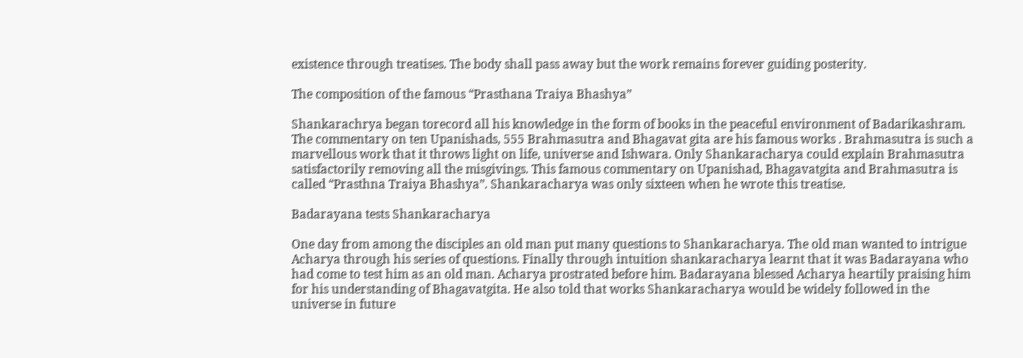existence through treatises. The body shall pass away but the work remains forever guiding posterity.

The composition of the famous “Prasthana Traiya Bhashya”

Shankarachrya began torecord all his knowledge in the form of books in the peaceful environment of Badarikashram. The commentary on ten Upanishads, 555 Brahmasutra and Bhagavat gita are his famous works . Brahmasutra is such a marvellous work that it throws light on life, universe and Ishwara. Only Shankaracharya could explain Brahmasutra satisfactorily removing all the misgivings. This famous commentary on Upanishad, Bhagavatgita and Brahmasutra is called “Prasthna Traiya Bhashya”. Shankaracharya was only sixteen when he wrote this treatise.

Badarayana tests Shankaracharya

One day from among the disciples an old man put many questions to Shankaracharya. The old man wanted to intrigue Acharya through his series of questions. Finally through intuition shankaracharya learnt that it was Badarayana who had come to test him as an old man. Acharya prostrated before him. Badarayana blessed Acharya heartily praising him for his understanding of Bhagavatgita. He also told that works Shankaracharya would be widely followed in the universe in future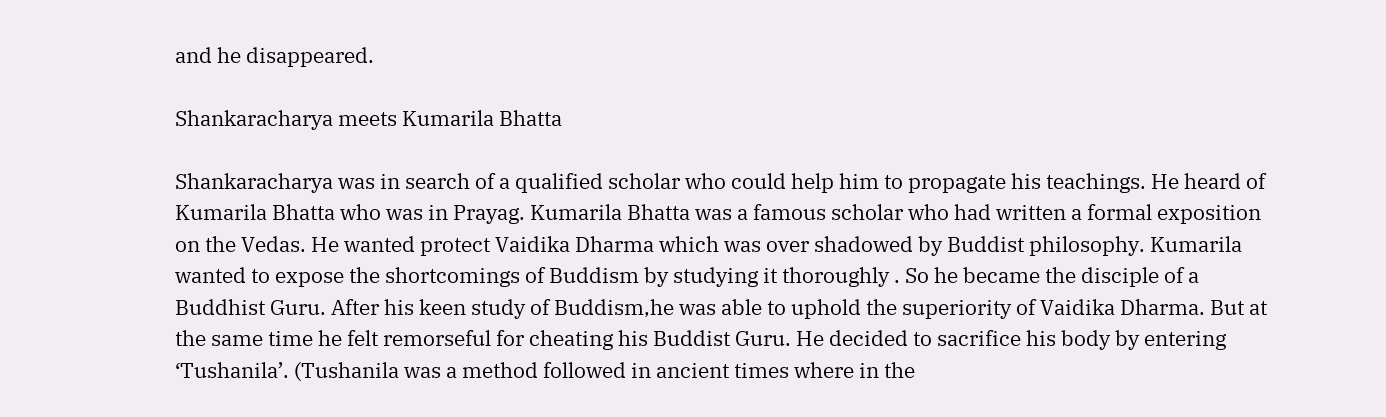and he disappeared.

Shankaracharya meets Kumarila Bhatta

Shankaracharya was in search of a qualified scholar who could help him to propagate his teachings. He heard of Kumarila Bhatta who was in Prayag. Kumarila Bhatta was a famous scholar who had written a formal exposition on the Vedas. He wanted protect Vaidika Dharma which was over shadowed by Buddist philosophy. Kumarila wanted to expose the shortcomings of Buddism by studying it thoroughly . So he became the disciple of a Buddhist Guru. After his keen study of Buddism,he was able to uphold the superiority of Vaidika Dharma. But at the same time he felt remorseful for cheating his Buddist Guru. He decided to sacrifice his body by entering ‘Tushanila’. (Tushanila was a method followed in ancient times where in the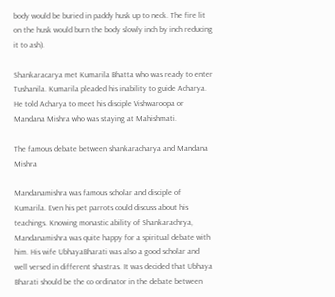body would be buried in paddy husk up to neck. The fire lit on the husk would burn the body slowly inch by inch reducing it to ash).

Shankaracarya met Kumarila Bhatta who was ready to enter Tushanila. Kumarila pleaded his inability to guide Acharya. He told Acharya to meet his disciple Vishwaroopa or Mandana Mishra who was staying at Mahishmati.

The famous debate between shankaracharya and Mandana Mishra

Mandanamishra was famous scholar and disciple of Kumarila. Even his pet parrots could discuss about his teachings. Knowing monastic ability of Shankarachrya, Mandanamishra was quite happy for a spiritual debate with him. His wife UbhayaBharati was also a good scholar and well versed in different shastras. It was decided that Ubhaya Bharati should be the co ordinator in the debate between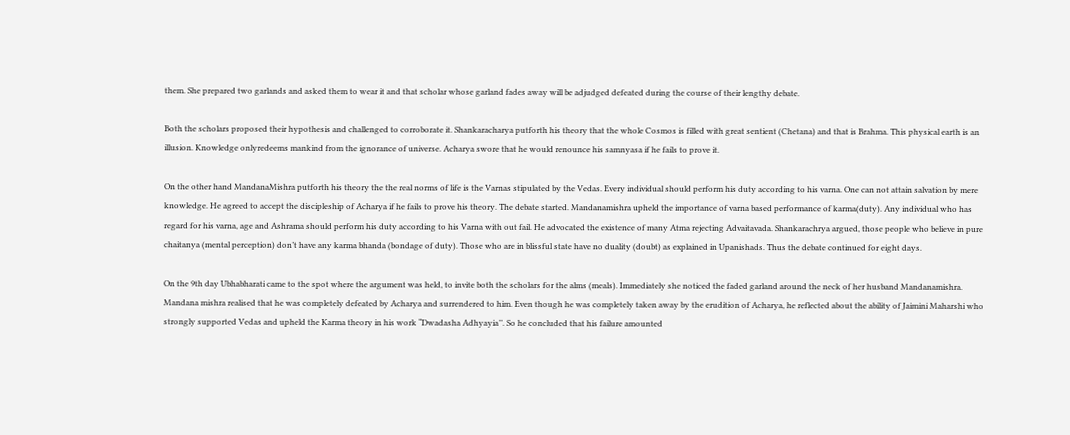them. She prepared two garlands and asked them to wear it and that scholar whose garland fades away will be adjudged defeated during the course of their lengthy debate.

Both the scholars proposed their hypothesis and challenged to corroborate it. Shankaracharya putforth his theory that the whole Cosmos is filled with great sentient (Chetana) and that is Brahma. This physical earth is an illusion. Knowledge onlyredeems mankind from the ignorance of universe. Acharya swore that he would renounce his samnyasa if he fails to prove it.

On the other hand MandanaMishra putforth his theory the the real norms of life is the Varnas stipulated by the Vedas. Every individual should perform his duty according to his varna. One can not attain salvation by mere knowledge. He agreed to accept the discipleship of Acharya if he fails to prove his theory. The debate started. Mandanamishra upheld the importance of varna based performance of karma(duty). Any individual who has regard for his varna, age and Ashrama should perform his duty according to his Varna with out fail. He advocated the existence of many Atma rejecting Advaitavada. Shankarachrya argued, those people who believe in pure chaitanya (mental perception) don’t have any karma bhanda (bondage of duty). Those who are in blissful state have no duality (doubt) as explained in Upanishads. Thus the debate continued for eight days.

On the 9th day Ubhabharati came to the spot where the argument was held, to invite both the scholars for the alms (meals). Immediately she noticed the faded garland around the neck of her husband Mandanamishra. Mandana mishra realised that he was completely defeated by Acharya and surrendered to him. Even though he was completely taken away by the erudition of Acharya, he reflected about the ability of Jaimini Maharshi who strongly supported Vedas and upheld the Karma theory in his work “Dwadasha Adhyayia’’. So he concluded that his failure amounted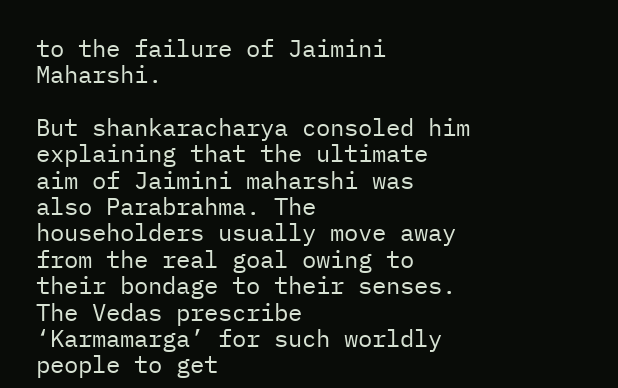to the failure of Jaimini Maharshi.

But shankaracharya consoled him explaining that the ultimate aim of Jaimini maharshi was also Parabrahma. The householders usually move away from the real goal owing to their bondage to their senses. The Vedas prescribe ‘Karmamarga’ for such worldly people to get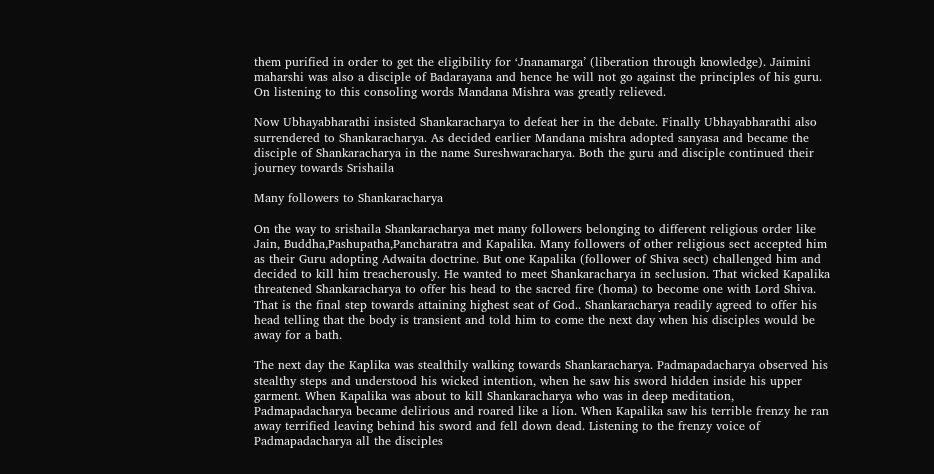them purified in order to get the eligibility for ‘Jnanamarga’ (liberation through knowledge). Jaimini maharshi was also a disciple of Badarayana and hence he will not go against the principles of his guru. On listening to this consoling words Mandana Mishra was greatly relieved.

Now Ubhayabharathi insisted Shankaracharya to defeat her in the debate. Finally Ubhayabharathi also surrendered to Shankaracharya. As decided earlier Mandana mishra adopted sanyasa and became the disciple of Shankaracharya in the name Sureshwaracharya. Both the guru and disciple continued their journey towards Srishaila

Many followers to Shankaracharya

On the way to srishaila Shankaracharya met many followers belonging to different religious order like Jain, Buddha,Pashupatha,Pancharatra and Kapalika. Many followers of other religious sect accepted him as their Guru adopting Adwaita doctrine. But one Kapalika (follower of Shiva sect) challenged him and decided to kill him treacherously. He wanted to meet Shankaracharya in seclusion. That wicked Kapalika threatened Shankaracharya to offer his head to the sacred fire (homa) to become one with Lord Shiva. That is the final step towards attaining highest seat of God.. Shankaracharya readily agreed to offer his head telling that the body is transient and told him to come the next day when his disciples would be away for a bath.

The next day the Kaplika was stealthily walking towards Shankaracharya. Padmapadacharya observed his stealthy steps and understood his wicked intention, when he saw his sword hidden inside his upper garment. When Kapalika was about to kill Shankaracharya who was in deep meditation, Padmapadacharya became delirious and roared like a lion. When Kapalika saw his terrible frenzy he ran away terrified leaving behind his sword and fell down dead. Listening to the frenzy voice of Padmapadacharya all the disciples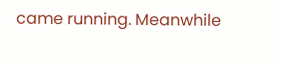came running. Meanwhile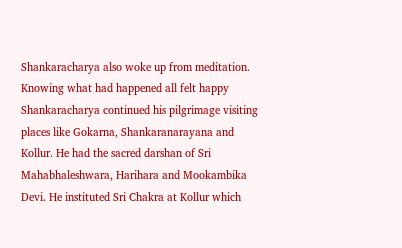Shankaracharya also woke up from meditation. Knowing what had happened all felt happy Shankaracharya continued his pilgrimage visiting places like Gokarna, Shankaranarayana and Kollur. He had the sacred darshan of Sri Mahabhaleshwara, Harihara and Mookambika Devi. He instituted Sri Chakra at Kollur which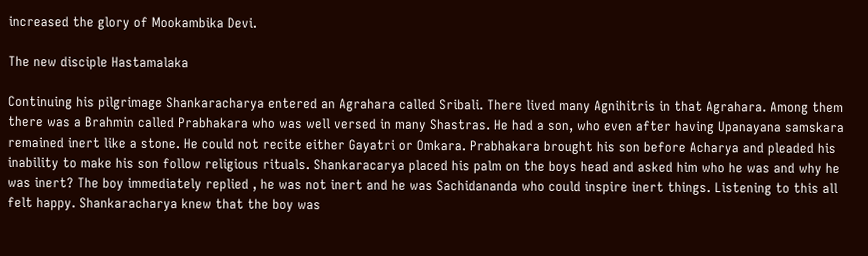increased the glory of Mookambika Devi.

The new disciple Hastamalaka

Continuing his pilgrimage Shankaracharya entered an Agrahara called Sribali. There lived many Agnihitris in that Agrahara. Among them there was a Brahmin called Prabhakara who was well versed in many Shastras. He had a son, who even after having Upanayana samskara remained inert like a stone. He could not recite either Gayatri or Omkara. Prabhakara brought his son before Acharya and pleaded his inability to make his son follow religious rituals. Shankaracarya placed his palm on the boys head and asked him who he was and why he was inert? The boy immediately replied , he was not inert and he was Sachidananda who could inspire inert things. Listening to this all felt happy. Shankaracharya knew that the boy was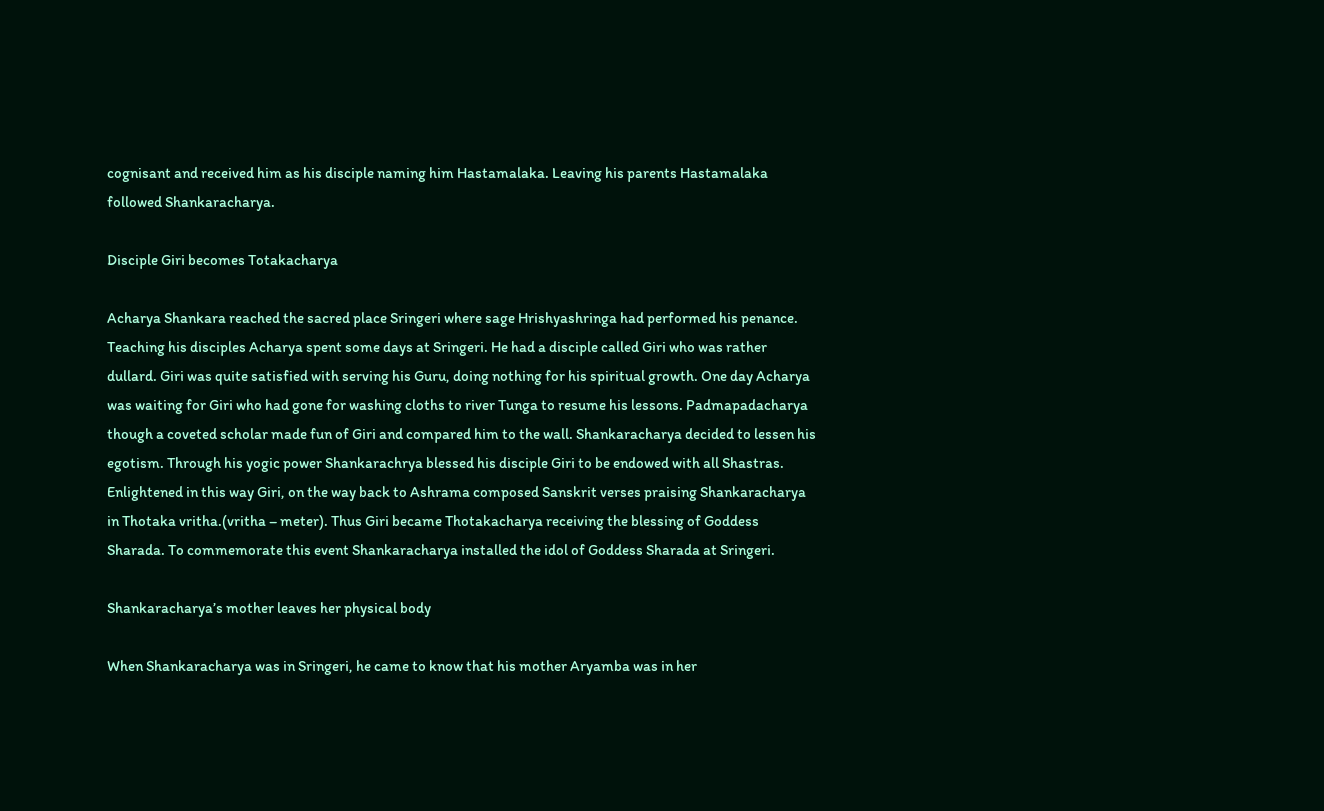cognisant and received him as his disciple naming him Hastamalaka. Leaving his parents Hastamalaka followed Shankaracharya.

Disciple Giri becomes Totakacharya

Acharya Shankara reached the sacred place Sringeri where sage Hrishyashringa had performed his penance. Teaching his disciples Acharya spent some days at Sringeri. He had a disciple called Giri who was rather dullard. Giri was quite satisfied with serving his Guru, doing nothing for his spiritual growth. One day Acharya was waiting for Giri who had gone for washing cloths to river Tunga to resume his lessons. Padmapadacharya though a coveted scholar made fun of Giri and compared him to the wall. Shankaracharya decided to lessen his egotism. Through his yogic power Shankarachrya blessed his disciple Giri to be endowed with all Shastras. Enlightened in this way Giri, on the way back to Ashrama composed Sanskrit verses praising Shankaracharya in Thotaka vritha.(vritha – meter). Thus Giri became Thotakacharya receiving the blessing of Goddess Sharada. To commemorate this event Shankaracharya installed the idol of Goddess Sharada at Sringeri.

Shankaracharya’s mother leaves her physical body

When Shankaracharya was in Sringeri, he came to know that his mother Aryamba was in her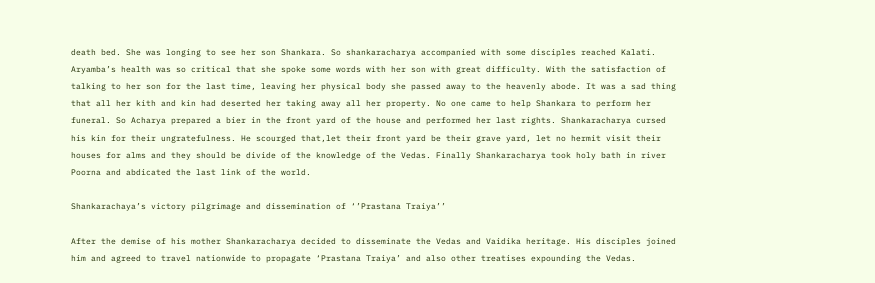death bed. She was longing to see her son Shankara. So shankaracharya accompanied with some disciples reached Kalati. Aryamba’s health was so critical that she spoke some words with her son with great difficulty. With the satisfaction of talking to her son for the last time, leaving her physical body she passed away to the heavenly abode. It was a sad thing that all her kith and kin had deserted her taking away all her property. No one came to help Shankara to perform her funeral. So Acharya prepared a bier in the front yard of the house and performed her last rights. Shankaracharya cursed his kin for their ungratefulness. He scourged that,let their front yard be their grave yard, let no hermit visit their houses for alms and they should be divide of the knowledge of the Vedas. Finally Shankaracharya took holy bath in river Poorna and abdicated the last link of the world.

Shankarachaya’s victory pilgrimage and dissemination of ‘’Prastana Traiya’’

After the demise of his mother Shankaracharya decided to disseminate the Vedas and Vaidika heritage. His disciples joined him and agreed to travel nationwide to propagate ‘Prastana Traiya’ and also other treatises expounding the Vedas.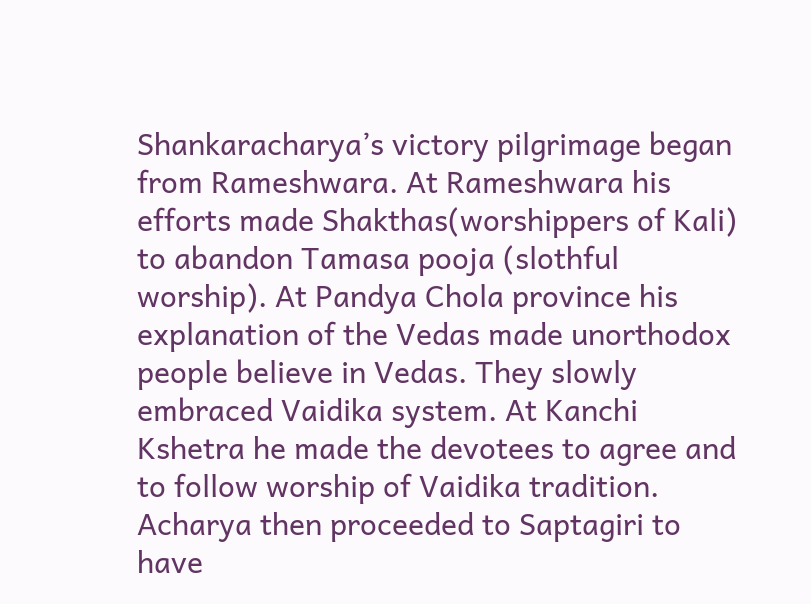Shankaracharya’s victory pilgrimage began from Rameshwara. At Rameshwara his efforts made Shakthas(worshippers of Kali) to abandon Tamasa pooja (slothful worship). At Pandya Chola province his explanation of the Vedas made unorthodox people believe in Vedas. They slowly embraced Vaidika system. At Kanchi Kshetra he made the devotees to agree and to follow worship of Vaidika tradition. Acharya then proceeded to Saptagiri to have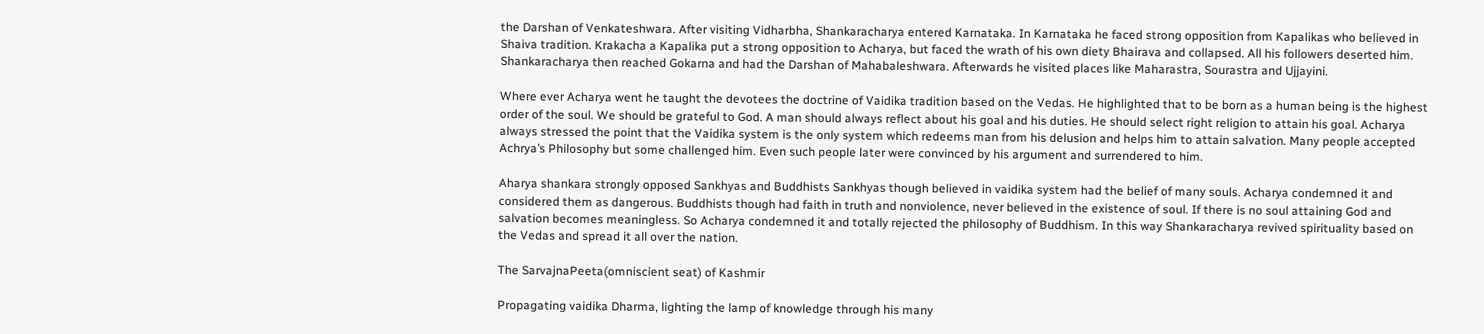the Darshan of Venkateshwara. After visiting Vidharbha, Shankaracharya entered Karnataka. In Karnataka he faced strong opposition from Kapalikas who believed in Shaiva tradition. Krakacha a Kapalika put a strong opposition to Acharya, but faced the wrath of his own diety Bhairava and collapsed. All his followers deserted him. Shankaracharya then reached Gokarna and had the Darshan of Mahabaleshwara. Afterwards he visited places like Maharastra, Sourastra and Ujjayini.

Where ever Acharya went he taught the devotees the doctrine of Vaidika tradition based on the Vedas. He highlighted that to be born as a human being is the highest order of the soul. We should be grateful to God. A man should always reflect about his goal and his duties. He should select right religion to attain his goal. Acharya always stressed the point that the Vaidika system is the only system which redeems man from his delusion and helps him to attain salvation. Many people accepted Achrya’s Philosophy but some challenged him. Even such people later were convinced by his argument and surrendered to him.

Aharya shankara strongly opposed Sankhyas and Buddhists Sankhyas though believed in vaidika system had the belief of many souls. Acharya condemned it and considered them as dangerous. Buddhists though had faith in truth and nonviolence, never believed in the existence of soul. If there is no soul attaining God and salvation becomes meaningless. So Acharya condemned it and totally rejected the philosophy of Buddhism. In this way Shankaracharya revived spirituality based on the Vedas and spread it all over the nation.

The SarvajnaPeeta(omniscient seat) of Kashmir

Propagating vaidika Dharma, lighting the lamp of knowledge through his many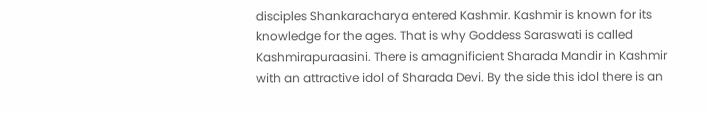disciples Shankaracharya entered Kashmir. Kashmir is known for its knowledge for the ages. That is why Goddess Saraswati is called Kashmirapuraasini. There is amagnificient Sharada Mandir in Kashmir with an attractive idol of Sharada Devi. By the side this idol there is an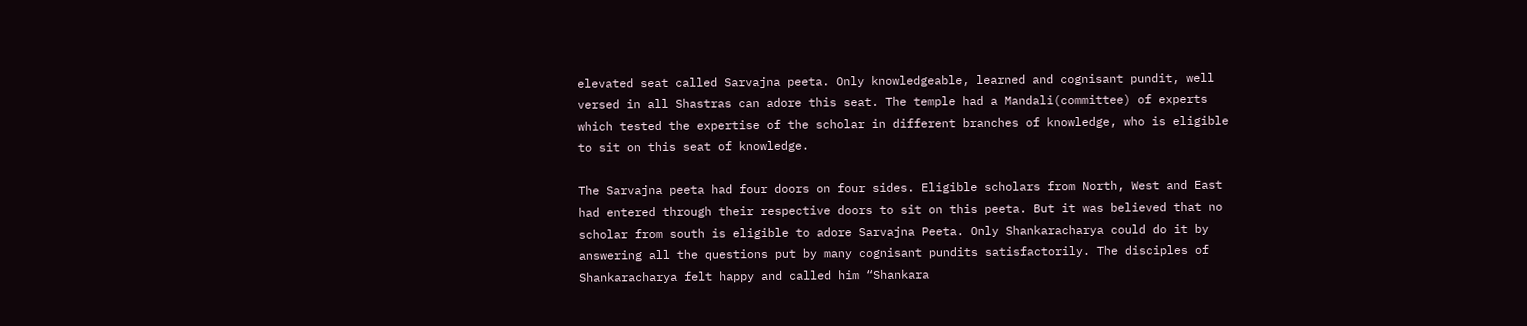elevated seat called Sarvajna peeta. Only knowledgeable, learned and cognisant pundit, well versed in all Shastras can adore this seat. The temple had a Mandali(committee) of experts which tested the expertise of the scholar in different branches of knowledge, who is eligible to sit on this seat of knowledge.

The Sarvajna peeta had four doors on four sides. Eligible scholars from North, West and East had entered through their respective doors to sit on this peeta. But it was believed that no scholar from south is eligible to adore Sarvajna Peeta. Only Shankaracharya could do it by answering all the questions put by many cognisant pundits satisfactorily. The disciples of Shankaracharya felt happy and called him “Shankara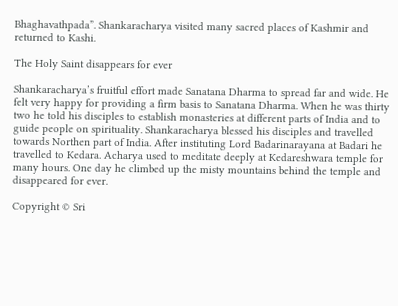Bhaghavathpada”. Shankaracharya visited many sacred places of Kashmir and returned to Kashi.

The Holy Saint disappears for ever

Shankaracharya’s fruitful effort made Sanatana Dharma to spread far and wide. He felt very happy for providing a firm basis to Sanatana Dharma. When he was thirty two he told his disciples to establish monasteries at different parts of India and to guide people on spirituality. Shankaracharya blessed his disciples and travelled towards Northen part of India. After instituting Lord Badarinarayana at Badari he travelled to Kedara. Acharya used to meditate deeply at Kedareshwara temple for many hours. One day he climbed up the misty mountains behind the temple and disappeared for ever.

Copyright © Sri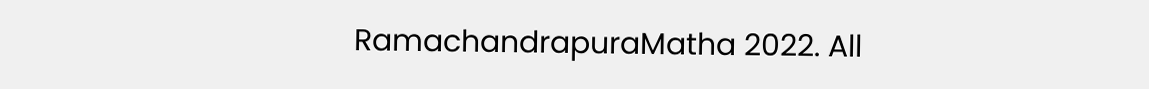RamachandrapuraMatha 2022. All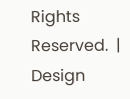Rights Reserved.  | Design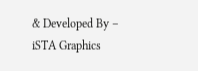& Developed By – iSTA Graphics